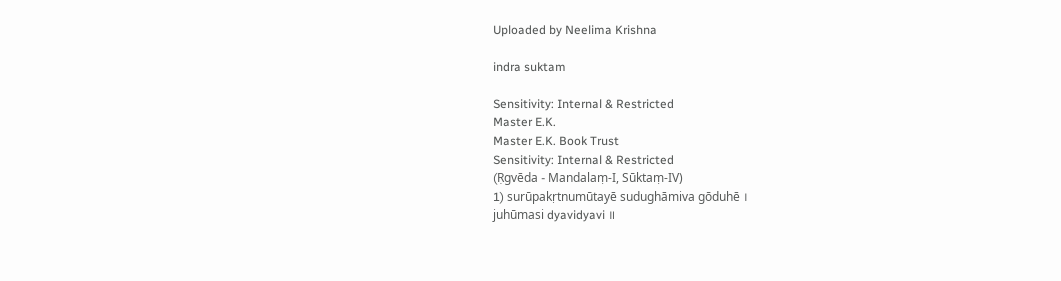Uploaded by Neelima Krishna

indra suktam

Sensitivity: Internal & Restricted
Master E.K.
Master E.K. Book Trust
Sensitivity: Internal & Restricted
(Ṛgvēda - Mandalaṃ-I, Sūktaṃ-IV)
1) surūpakṛtnumūtayē sudughāmiva gōduhē ।
juhūmasi dyavidyavi ॥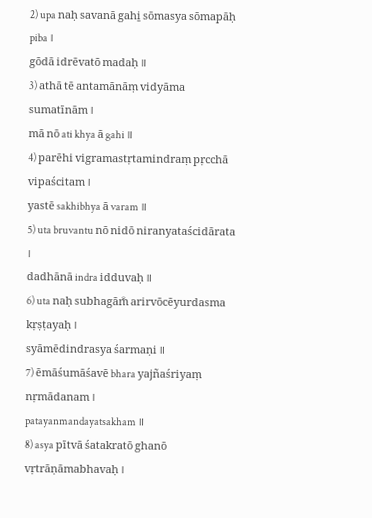2) upa naḥ savanā gahi̱ sōmasya sōmapāḥ piba ।
gōdā idrēvatō madaḥ ॥
3) athā tē antamānāṃ vidyāma sumatīnām ।
mā nō ati khya ā gahi ॥
4) parēhi vigramastṛtamindraṃ pṛcchā vipaścitam ।
yastē sakhibhya ā varam ॥
5) uta bruvantu nō nidō niranyataścidārata ।
dadhānā indra idduvaḥ ॥
6) uta naḥ subhagām̐ arirvōcēyurdasma kṛṣṭayaḥ ।
syāmēdindrasya śarmaṇi ॥
7) ēmāśumāśavē bhara yajñaśriyaṃ nṛmādanam ।
patayanmandayatsakham ॥
8) asya pītvā śatakratō ghanō vṛtrāṇāmabhavaḥ ।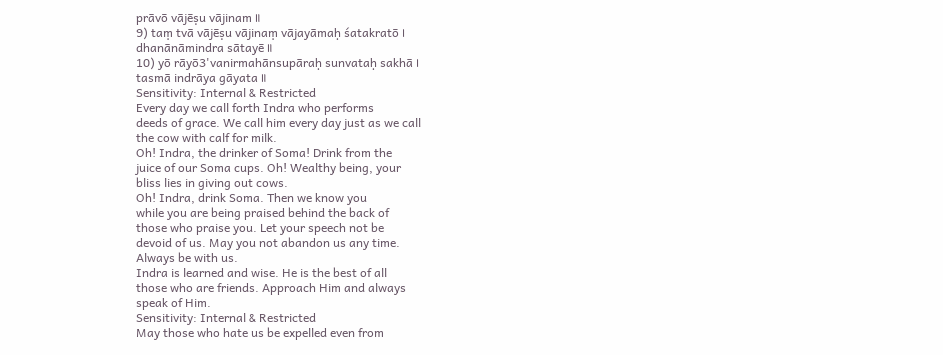prāvō vājēṣu vājinam ॥
9) taṃ tvā vājēṣu vājinaṃ vājayāmaḥ śatakratō ।
dhanānāmindra sātayē ॥
10) yō rāyō3'vanirmahānsupāraḥ sunvataḥ sakhā ।
tasmā indrāya gāyata ॥
Sensitivity: Internal & Restricted
Every day we call forth Indra who performs
deeds of grace. We call him every day just as we call
the cow with calf for milk.
Oh! Indra, the drinker of Soma! Drink from the
juice of our Soma cups. Oh! Wealthy being, your
bliss lies in giving out cows.
Oh! Indra, drink Soma. Then we know you
while you are being praised behind the back of
those who praise you. Let your speech not be
devoid of us. May you not abandon us any time.
Always be with us.
Indra is learned and wise. He is the best of all
those who are friends. Approach Him and always
speak of Him.
Sensitivity: Internal & Restricted
May those who hate us be expelled even from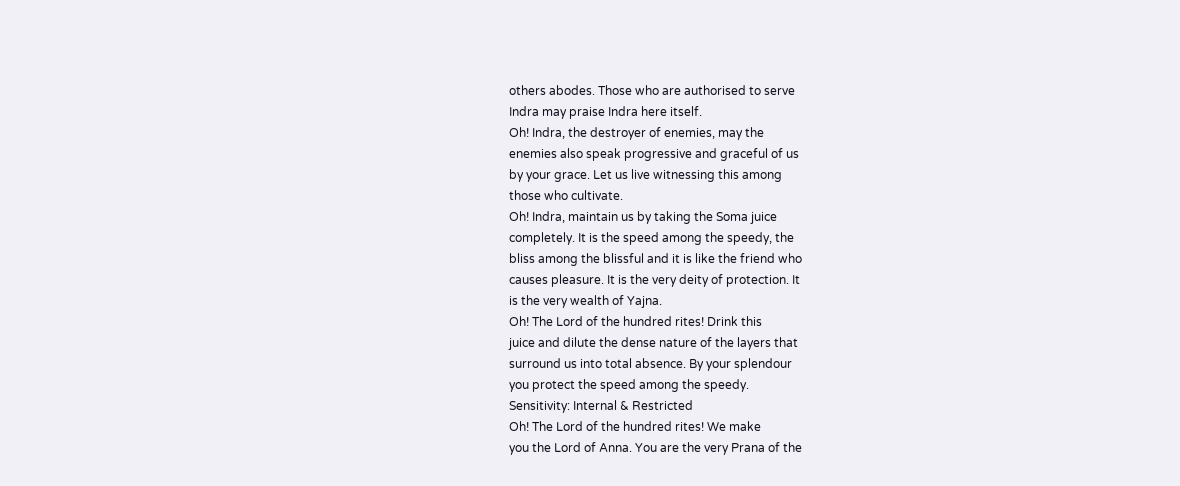others abodes. Those who are authorised to serve
Indra may praise Indra here itself.
Oh! Indra, the destroyer of enemies, may the
enemies also speak progressive and graceful of us
by your grace. Let us live witnessing this among
those who cultivate.
Oh! Indra, maintain us by taking the Soma juice
completely. It is the speed among the speedy, the
bliss among the blissful and it is like the friend who
causes pleasure. It is the very deity of protection. It
is the very wealth of Yajna.
Oh! The Lord of the hundred rites! Drink this
juice and dilute the dense nature of the layers that
surround us into total absence. By your splendour
you protect the speed among the speedy.
Sensitivity: Internal & Restricted
Oh! The Lord of the hundred rites! We make
you the Lord of Anna. You are the very Prana of the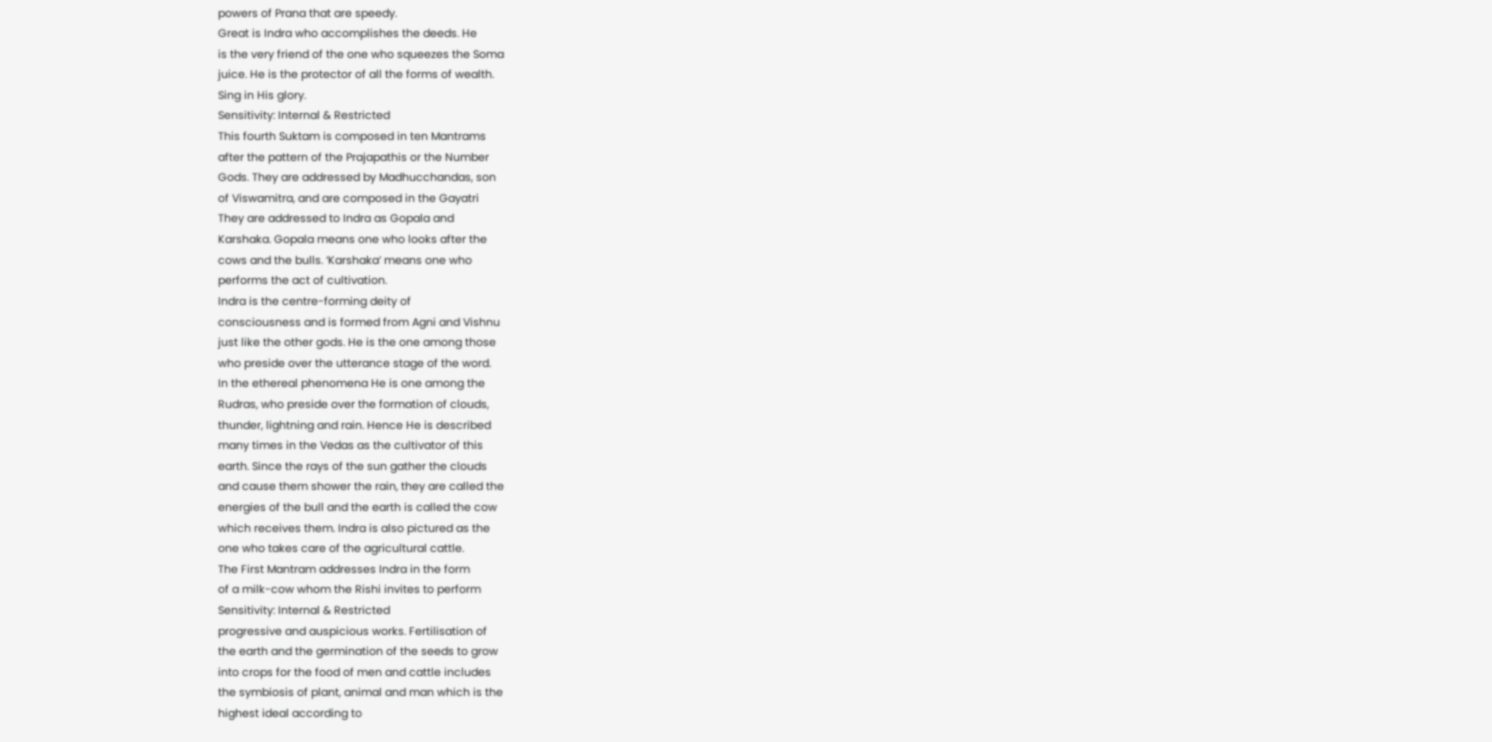powers of Prana that are speedy.
Great is Indra who accomplishes the deeds. He
is the very friend of the one who squeezes the Soma
juice. He is the protector of all the forms of wealth.
Sing in His glory.
Sensitivity: Internal & Restricted
This fourth Suktam is composed in ten Mantrams
after the pattern of the Prajapathis or the Number
Gods. They are addressed by Madhucchandas, son
of Viswamitra, and are composed in the Gayatri
They are addressed to Indra as Gopala and
Karshaka. Gopala means one who looks after the
cows and the bulls. ‘Karshaka’ means one who
performs the act of cultivation.
Indra is the centre-forming deity of
consciousness and is formed from Agni and Vishnu
just like the other gods. He is the one among those
who preside over the utterance stage of the word.
In the ethereal phenomena He is one among the
Rudras, who preside over the formation of clouds,
thunder, lightning and rain. Hence He is described
many times in the Vedas as the cultivator of this
earth. Since the rays of the sun gather the clouds
and cause them shower the rain, they are called the
energies of the bull and the earth is called the cow
which receives them. Indra is also pictured as the
one who takes care of the agricultural cattle.
The First Mantram addresses Indra in the form
of a milk-cow whom the Rishi invites to perform
Sensitivity: Internal & Restricted
progressive and auspicious works. Fertilisation of
the earth and the germination of the seeds to grow
into crops for the food of men and cattle includes
the symbiosis of plant, animal and man which is the
highest ideal according to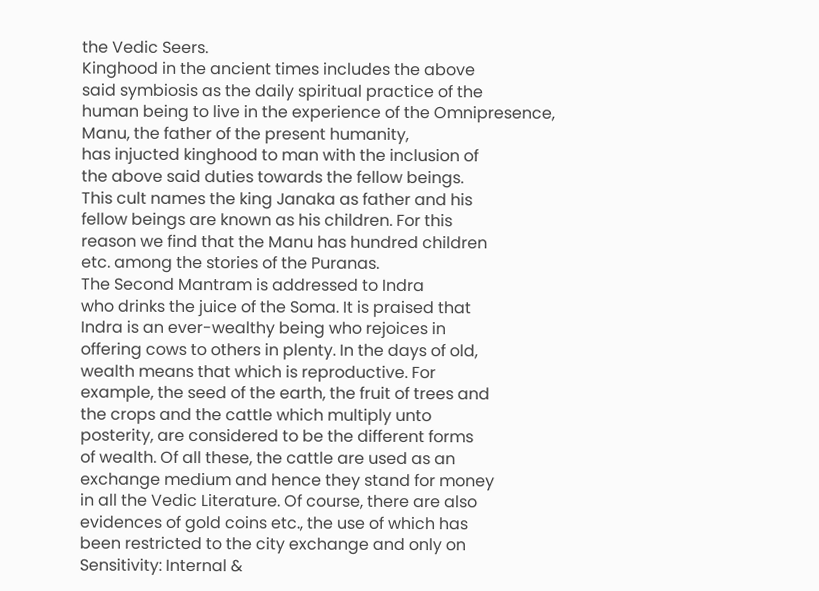the Vedic Seers.
Kinghood in the ancient times includes the above
said symbiosis as the daily spiritual practice of the
human being to live in the experience of the Omnipresence, Manu, the father of the present humanity,
has injucted kinghood to man with the inclusion of
the above said duties towards the fellow beings.
This cult names the king Janaka as father and his
fellow beings are known as his children. For this
reason we find that the Manu has hundred children
etc. among the stories of the Puranas.
The Second Mantram is addressed to Indra
who drinks the juice of the Soma. It is praised that
Indra is an ever-wealthy being who rejoices in
offering cows to others in plenty. In the days of old,
wealth means that which is reproductive. For
example, the seed of the earth, the fruit of trees and
the crops and the cattle which multiply unto
posterity, are considered to be the different forms
of wealth. Of all these, the cattle are used as an
exchange medium and hence they stand for money
in all the Vedic Literature. Of course, there are also
evidences of gold coins etc., the use of which has
been restricted to the city exchange and only on
Sensitivity: Internal &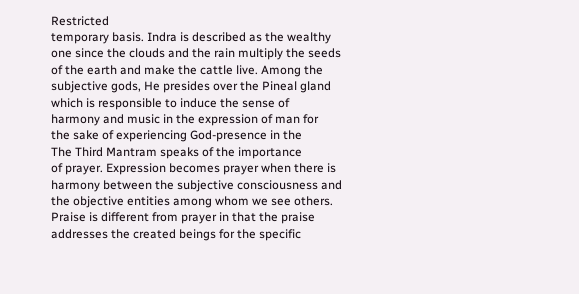Restricted
temporary basis. Indra is described as the wealthy
one since the clouds and the rain multiply the seeds
of the earth and make the cattle live. Among the
subjective gods, He presides over the Pineal gland
which is responsible to induce the sense of
harmony and music in the expression of man for
the sake of experiencing God-presence in the
The Third Mantram speaks of the importance
of prayer. Expression becomes prayer when there is
harmony between the subjective consciousness and
the objective entities among whom we see others.
Praise is different from prayer in that the praise
addresses the created beings for the specific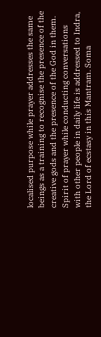localised purpose while prayer addresses the same
beings as a training to recognise the presence of the
creative gods and the presence of the God in them.
Spirit of prayer while conducting conversations
with other people in daily life is addressed to Indra,
the Lord of ecstasy in this Mantram. Soma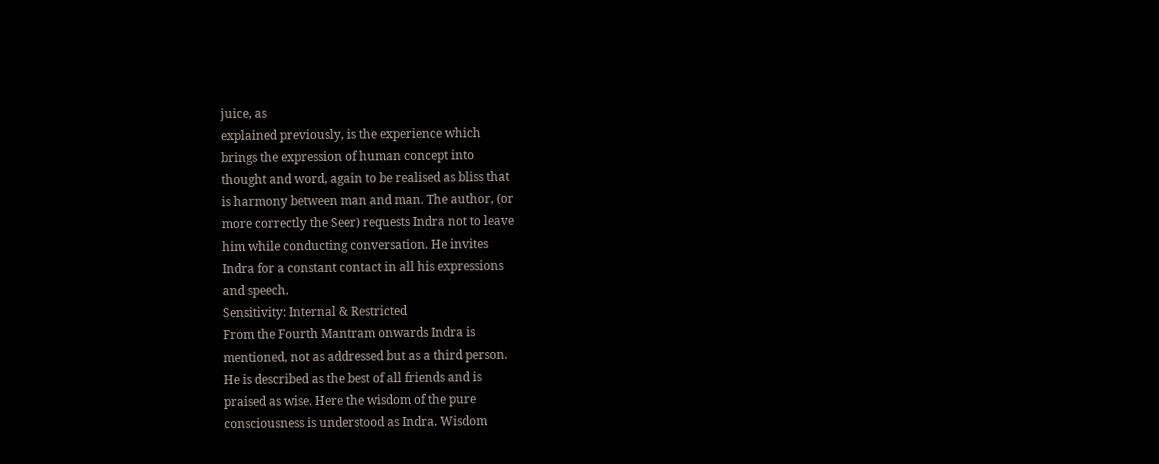juice, as
explained previously, is the experience which
brings the expression of human concept into
thought and word, again to be realised as bliss that
is harmony between man and man. The author, (or
more correctly the Seer) requests Indra not to leave
him while conducting conversation. He invites
Indra for a constant contact in all his expressions
and speech.
Sensitivity: Internal & Restricted
From the Fourth Mantram onwards Indra is
mentioned, not as addressed but as a third person.
He is described as the best of all friends and is
praised as wise. Here the wisdom of the pure
consciousness is understood as Indra. Wisdom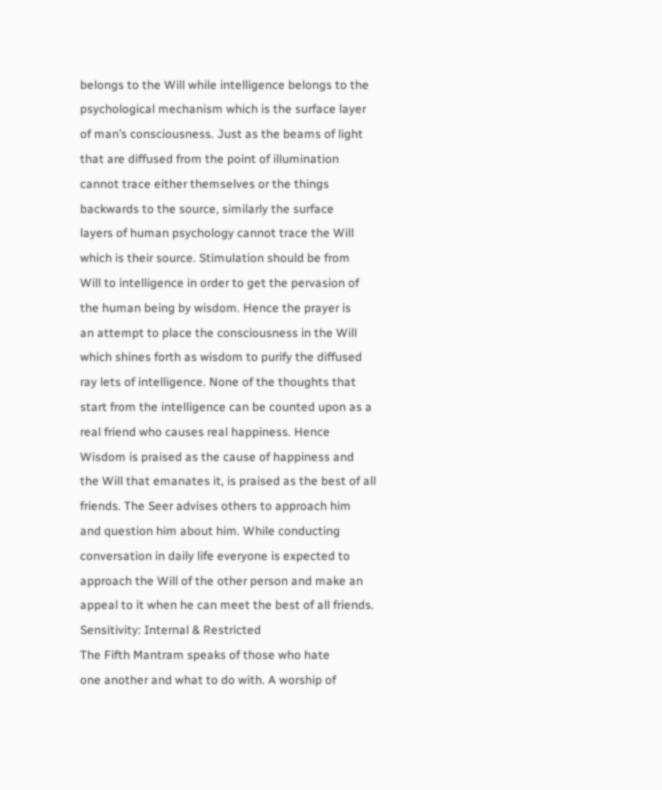belongs to the Will while intelligence belongs to the
psychological mechanism which is the surface layer
of man’s consciousness. Just as the beams of light
that are diffused from the point of illumination
cannot trace either themselves or the things
backwards to the source, similarly the surface
layers of human psychology cannot trace the Will
which is their source. Stimulation should be from
Will to intelligence in order to get the pervasion of
the human being by wisdom. Hence the prayer is
an attempt to place the consciousness in the Will
which shines forth as wisdom to purify the diffused
ray lets of intelligence. None of the thoughts that
start from the intelligence can be counted upon as a
real friend who causes real happiness. Hence
Wisdom is praised as the cause of happiness and
the Will that emanates it, is praised as the best of all
friends. The Seer advises others to approach him
and question him about him. While conducting
conversation in daily life everyone is expected to
approach the Will of the other person and make an
appeal to it when he can meet the best of all friends.
Sensitivity: Internal & Restricted
The Fifth Mantram speaks of those who hate
one another and what to do with. A worship of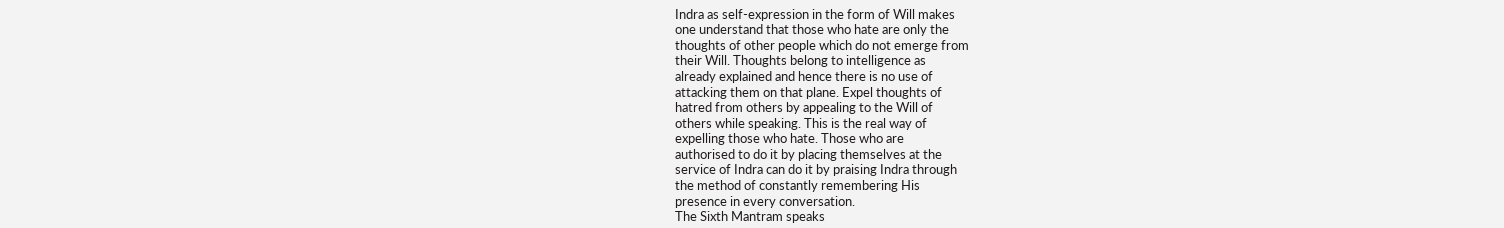Indra as self-expression in the form of Will makes
one understand that those who hate are only the
thoughts of other people which do not emerge from
their Will. Thoughts belong to intelligence as
already explained and hence there is no use of
attacking them on that plane. Expel thoughts of
hatred from others by appealing to the Will of
others while speaking. This is the real way of
expelling those who hate. Those who are
authorised to do it by placing themselves at the
service of Indra can do it by praising Indra through
the method of constantly remembering His
presence in every conversation.
The Sixth Mantram speaks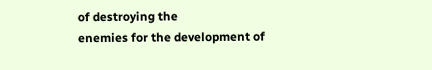of destroying the
enemies for the development of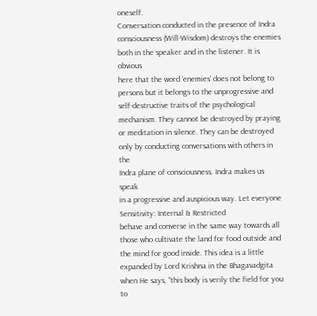oneself.
Conversation conducted in the presence of Indra
consciousness (Will-Wisdom) destroys the enemies
both in the speaker and in the listener. It is obvious
here that the word ‘enemies’ does not belong to
persons but it belongs to the unprogressive and
self-destructive traits of the psychological
mechanism. They cannot be destroyed by praying
or meditation in silence. They can be destroyed
only by conducting conversations with others in the
Indra plane of consciousness. Indra makes us speak
in a progressive and auspicious way. Let everyone
Sensitivity: Internal & Restricted
behave and converse in the same way towards all
those who cultivate the land for food outside and
the mind for good inside. This idea is a little
expanded by Lord Krishna in the Bhagavadgita
when He says, “this body is verily the field for you
to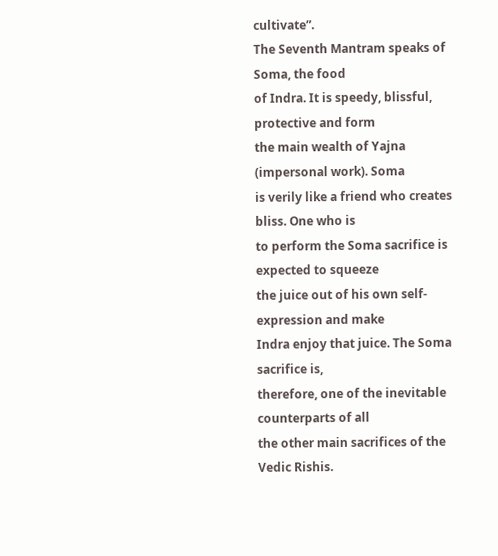cultivate”.
The Seventh Mantram speaks of Soma, the food
of Indra. It is speedy, blissful, protective and form
the main wealth of Yajna (impersonal work). Soma
is verily like a friend who creates bliss. One who is
to perform the Soma sacrifice is expected to squeeze
the juice out of his own self-expression and make
Indra enjoy that juice. The Soma sacrifice is,
therefore, one of the inevitable counterparts of all
the other main sacrifices of the Vedic Rishis.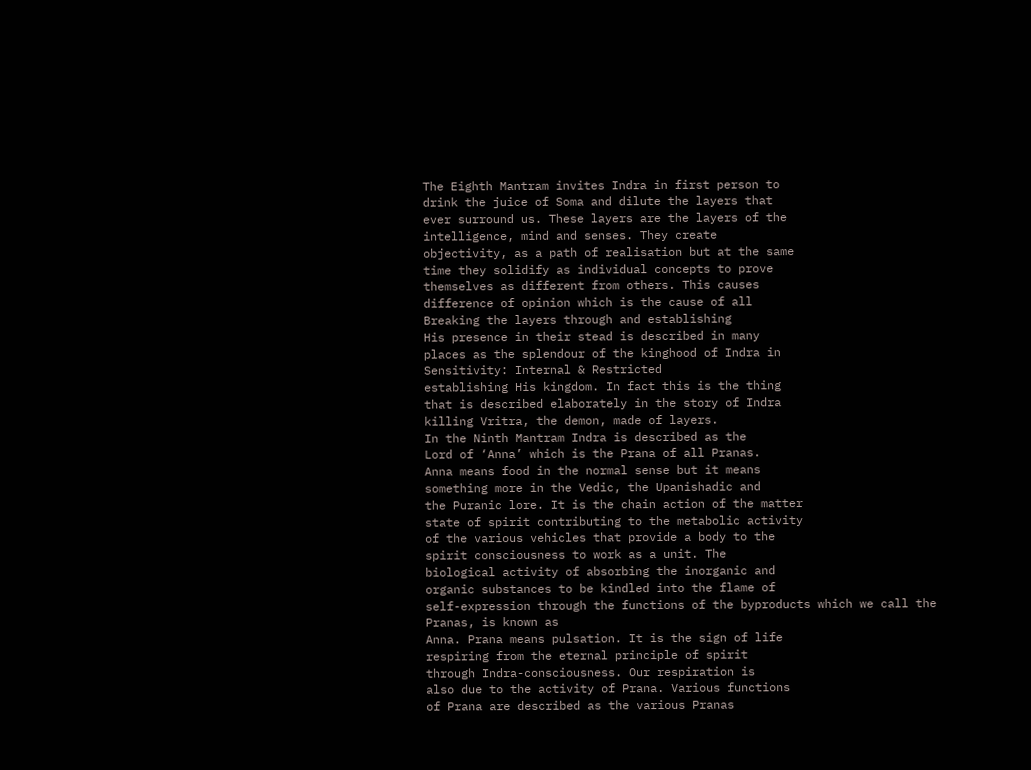The Eighth Mantram invites Indra in first person to
drink the juice of Soma and dilute the layers that
ever surround us. These layers are the layers of the
intelligence, mind and senses. They create
objectivity, as a path of realisation but at the same
time they solidify as individual concepts to prove
themselves as different from others. This causes
difference of opinion which is the cause of all
Breaking the layers through and establishing
His presence in their stead is described in many
places as the splendour of the kinghood of Indra in
Sensitivity: Internal & Restricted
establishing His kingdom. In fact this is the thing
that is described elaborately in the story of Indra
killing Vritra, the demon, made of layers.
In the Ninth Mantram Indra is described as the
Lord of ‘Anna’ which is the Prana of all Pranas.
Anna means food in the normal sense but it means
something more in the Vedic, the Upanishadic and
the Puranic lore. It is the chain action of the matter
state of spirit contributing to the metabolic activity
of the various vehicles that provide a body to the
spirit consciousness to work as a unit. The
biological activity of absorbing the inorganic and
organic substances to be kindled into the flame of
self-expression through the functions of the byproducts which we call the Pranas, is known as
Anna. Prana means pulsation. It is the sign of life
respiring from the eternal principle of spirit
through Indra-consciousness. Our respiration is
also due to the activity of Prana. Various functions
of Prana are described as the various Pranas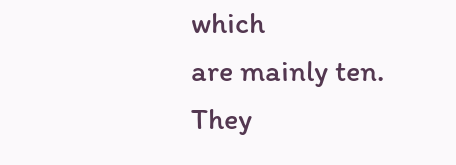which
are mainly ten. They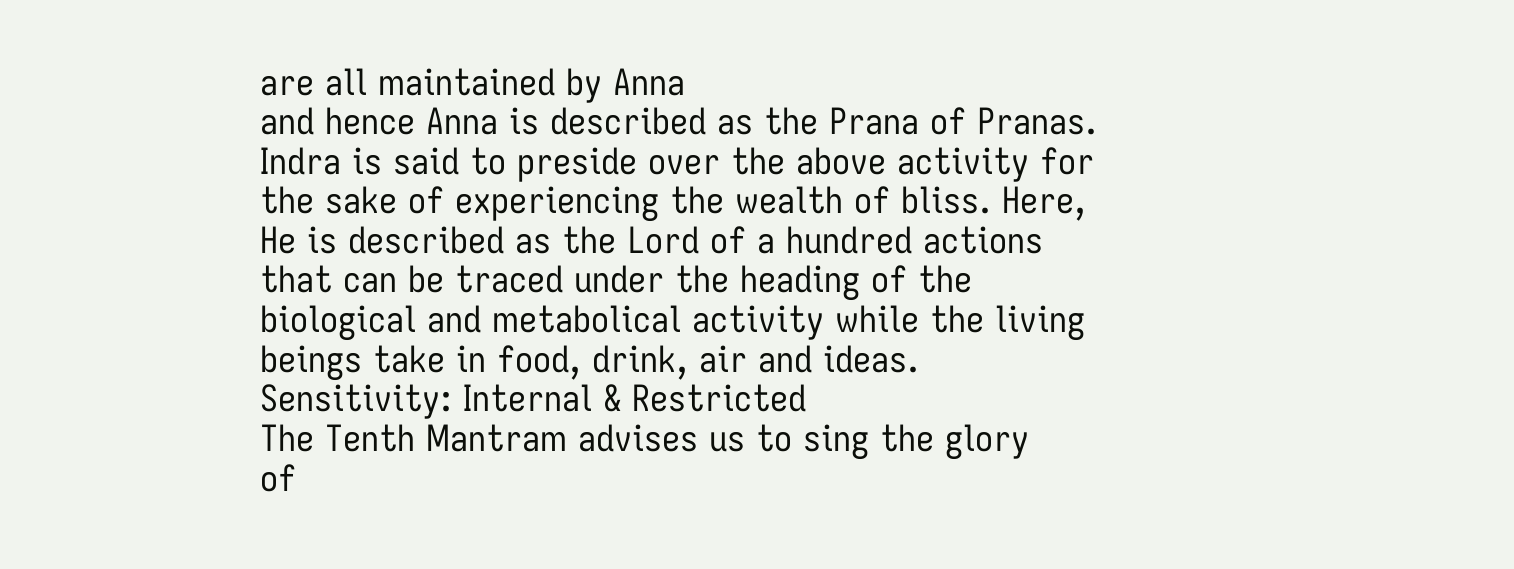are all maintained by Anna
and hence Anna is described as the Prana of Pranas.
Indra is said to preside over the above activity for
the sake of experiencing the wealth of bliss. Here,
He is described as the Lord of a hundred actions
that can be traced under the heading of the
biological and metabolical activity while the living
beings take in food, drink, air and ideas.
Sensitivity: Internal & Restricted
The Tenth Mantram advises us to sing the glory
of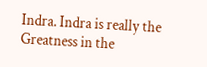Indra. Indra is really the Greatness in the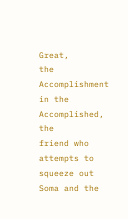Great,
the Accomplishment in the Accomplished, the
friend who attempts to squeeze out Soma and the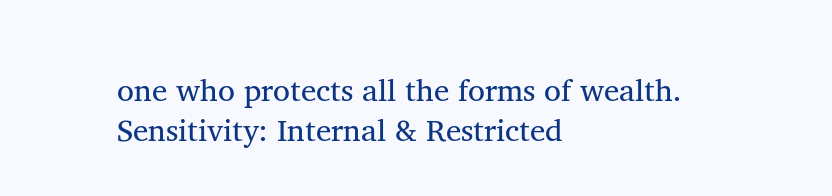one who protects all the forms of wealth.
Sensitivity: Internal & Restricted